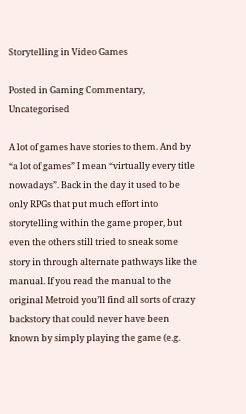Storytelling in Video Games

Posted in Gaming Commentary, Uncategorised

A lot of games have stories to them. And by “a lot of games” I mean “virtually every title nowadays”. Back in the day it used to be only RPGs that put much effort into storytelling within the game proper, but even the others still tried to sneak some story in through alternate pathways like the manual. If you read the manual to the original Metroid you’ll find all sorts of crazy backstory that could never have been known by simply playing the game (e.g.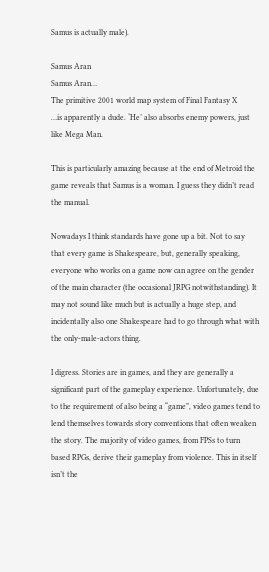Samus is actually male).

Samus Aran
Samus Aran…
The primitive 2001 world map system of Final Fantasy X
…is apparently a dude. ‘He’ also absorbs enemy powers, just like Mega Man.

This is particularly amazing because at the end of Metroid the game reveals that Samus is a woman. I guess they didn’t read the manual.

Nowadays I think standards have gone up a bit. Not to say that every game is Shakespeare, but, generally speaking, everyone who works on a game now can agree on the gender of the main character (the occasional JRPG notwithstanding). It may not sound like much but is actually a huge step, and incidentally also one Shakespeare had to go through what with the only-male-actors thing.

I digress. Stories are in games, and they are generally a significant part of the gameplay experience. Unfortunately, due to the requirement of also being a “game”, video games tend to lend themselves towards story conventions that often weaken the story. The majority of video games, from FPSs to turn based RPGs, derive their gameplay from violence. This in itself isn’t the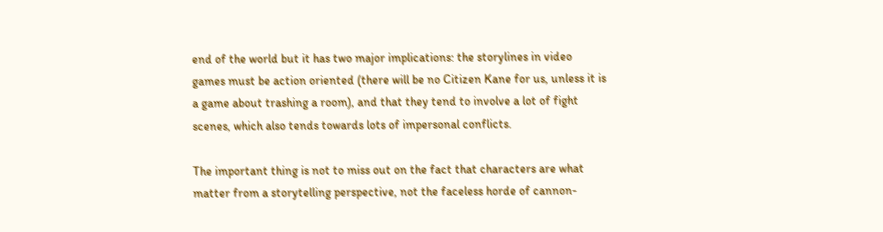end of the world but it has two major implications: the storylines in video games must be action oriented (there will be no Citizen Kane for us, unless it is a game about trashing a room), and that they tend to involve a lot of fight scenes, which also tends towards lots of impersonal conflicts.

The important thing is not to miss out on the fact that characters are what matter from a storytelling perspective, not the faceless horde of cannon-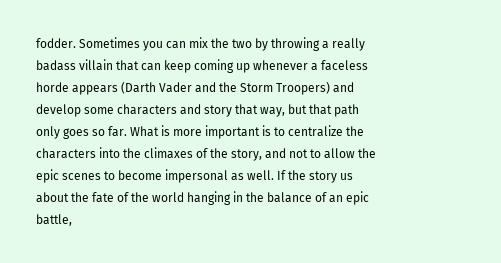fodder. Sometimes you can mix the two by throwing a really badass villain that can keep coming up whenever a faceless horde appears (Darth Vader and the Storm Troopers) and develop some characters and story that way, but that path only goes so far. What is more important is to centralize the characters into the climaxes of the story, and not to allow the epic scenes to become impersonal as well. If the story us about the fate of the world hanging in the balance of an epic battle,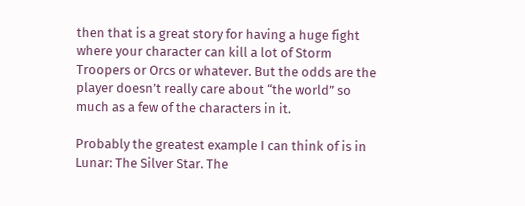then that is a great story for having a huge fight where your character can kill a lot of Storm Troopers or Orcs or whatever. But the odds are the player doesn’t really care about “the world” so much as a few of the characters in it.

Probably the greatest example I can think of is in Lunar: The Silver Star. The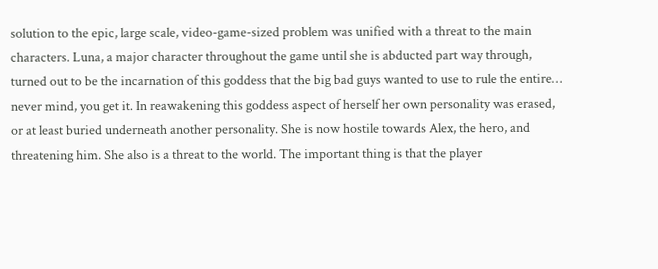solution to the epic, large scale, video-game-sized problem was unified with a threat to the main characters. Luna, a major character throughout the game until she is abducted part way through, turned out to be the incarnation of this goddess that the big bad guys wanted to use to rule the entire… never mind, you get it. In reawakening this goddess aspect of herself her own personality was erased, or at least buried underneath another personality. She is now hostile towards Alex, the hero, and threatening him. She also is a threat to the world. The important thing is that the player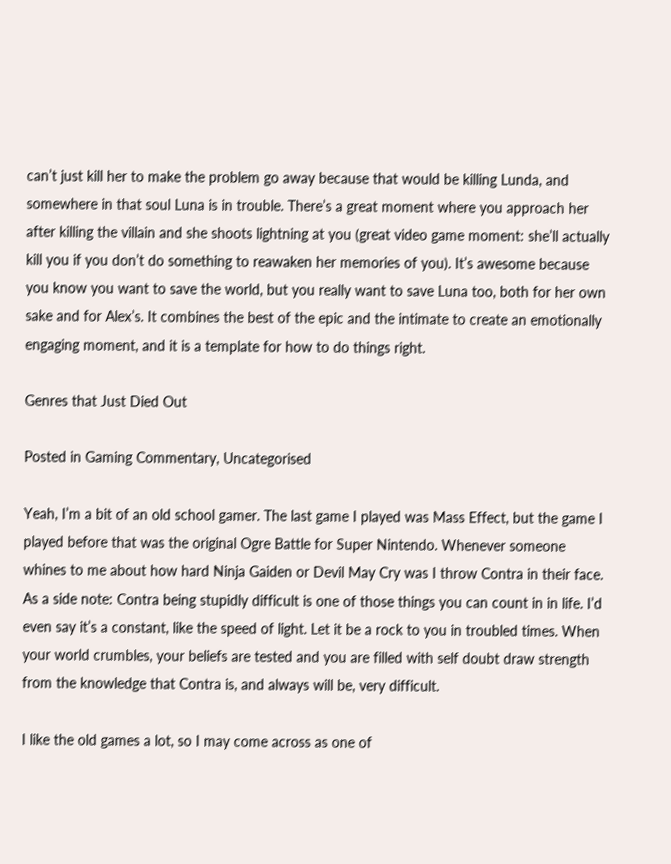can’t just kill her to make the problem go away because that would be killing Lunda, and somewhere in that soul Luna is in trouble. There’s a great moment where you approach her after killing the villain and she shoots lightning at you (great video game moment: she’ll actually kill you if you don’t do something to reawaken her memories of you). It’s awesome because you know you want to save the world, but you really want to save Luna too, both for her own sake and for Alex’s. It combines the best of the epic and the intimate to create an emotionally engaging moment, and it is a template for how to do things right.

Genres that Just Died Out

Posted in Gaming Commentary, Uncategorised

Yeah, I’m a bit of an old school gamer. The last game I played was Mass Effect, but the game I played before that was the original Ogre Battle for Super Nintendo. Whenever someone whines to me about how hard Ninja Gaiden or Devil May Cry was I throw Contra in their face. As a side note: Contra being stupidly difficult is one of those things you can count in in life. I’d even say it’s a constant, like the speed of light. Let it be a rock to you in troubled times. When your world crumbles, your beliefs are tested and you are filled with self doubt draw strength from the knowledge that Contra is, and always will be, very difficult.

I like the old games a lot, so I may come across as one of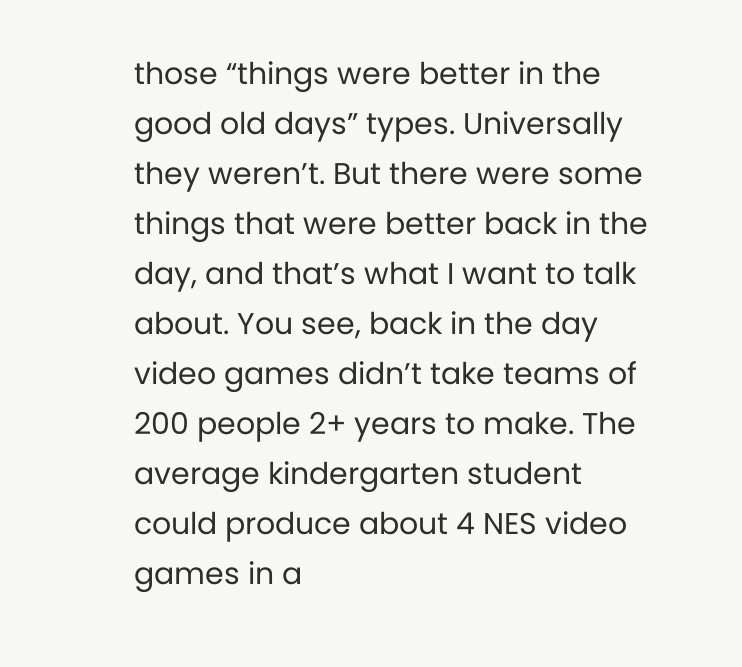those “things were better in the good old days” types. Universally they weren’t. But there were some things that were better back in the day, and that’s what I want to talk about. You see, back in the day video games didn’t take teams of 200 people 2+ years to make. The average kindergarten student could produce about 4 NES video games in a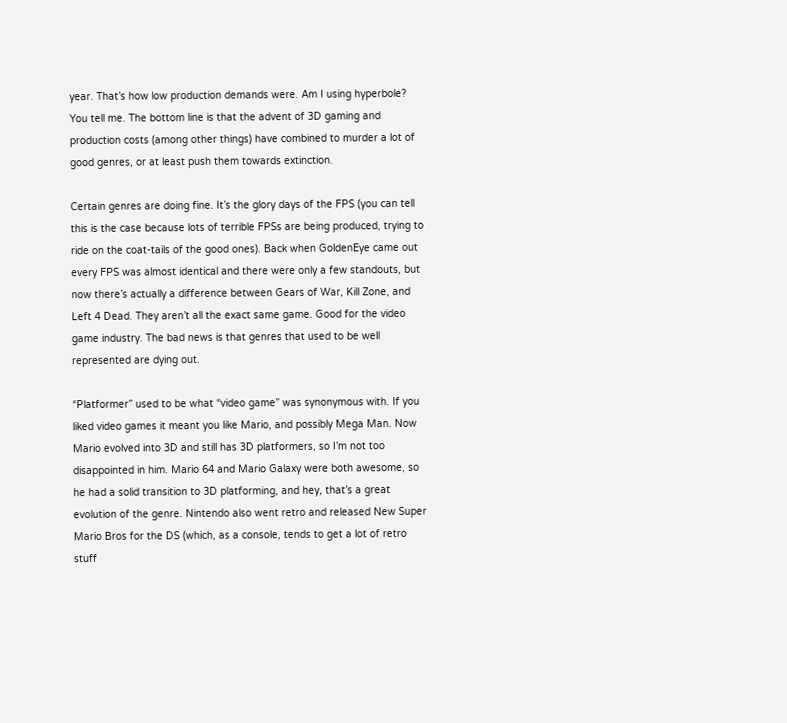year. That’s how low production demands were. Am I using hyperbole? You tell me. The bottom line is that the advent of 3D gaming and production costs (among other things) have combined to murder a lot of good genres, or at least push them towards extinction.

Certain genres are doing fine. It’s the glory days of the FPS (you can tell this is the case because lots of terrible FPSs are being produced, trying to ride on the coat-tails of the good ones). Back when GoldenEye came out every FPS was almost identical and there were only a few standouts, but now there’s actually a difference between Gears of War, Kill Zone, and Left 4 Dead. They aren’t all the exact same game. Good for the video game industry. The bad news is that genres that used to be well represented are dying out.

“Platformer” used to be what “video game” was synonymous with. If you liked video games it meant you like Mario, and possibly Mega Man. Now Mario evolved into 3D and still has 3D platformers, so I’m not too disappointed in him. Mario 64 and Mario Galaxy were both awesome, so he had a solid transition to 3D platforming, and hey, that’s a great evolution of the genre. Nintendo also went retro and released New Super Mario Bros for the DS (which, as a console, tends to get a lot of retro stuff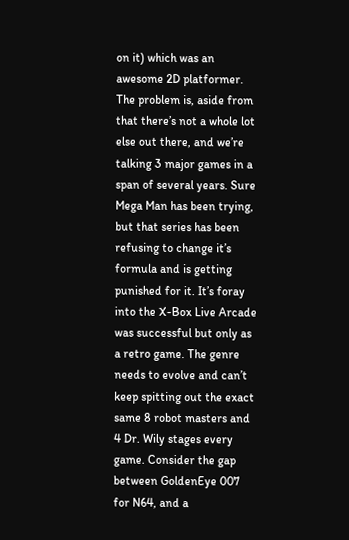on it) which was an awesome 2D platformer. The problem is, aside from that there’s not a whole lot else out there, and we’re talking 3 major games in a span of several years. Sure Mega Man has been trying, but that series has been refusing to change it’s formula and is getting punished for it. It’s foray into the X-Box Live Arcade was successful but only as a retro game. The genre needs to evolve and can’t keep spitting out the exact same 8 robot masters and 4 Dr. Wily stages every game. Consider the gap between GoldenEye 007 for N64, and a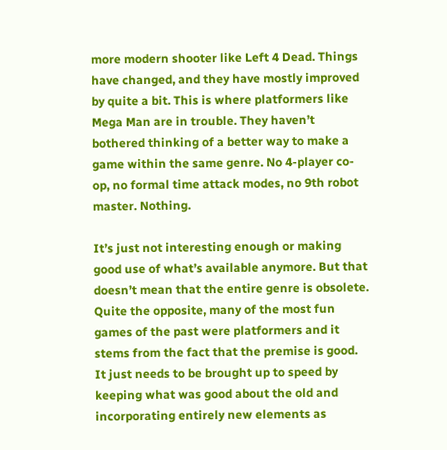more modern shooter like Left 4 Dead. Things have changed, and they have mostly improved by quite a bit. This is where platformers like Mega Man are in trouble. They haven’t bothered thinking of a better way to make a game within the same genre. No 4-player co-op, no formal time attack modes, no 9th robot master. Nothing.

It’s just not interesting enough or making good use of what’s available anymore. But that doesn’t mean that the entire genre is obsolete. Quite the opposite, many of the most fun games of the past were platformers and it stems from the fact that the premise is good. It just needs to be brought up to speed by keeping what was good about the old and incorporating entirely new elements as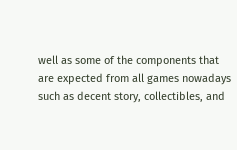well as some of the components that are expected from all games nowadays such as decent story, collectibles, and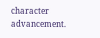character advancement.